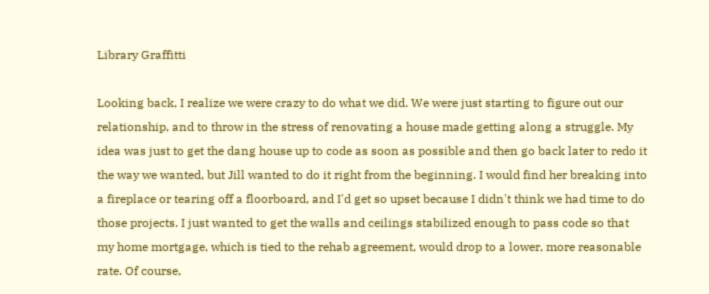Library Graffitti

Looking back, I realize we were crazy to do what we did. We were just starting to figure out our relationship, and to throw in the stress of renovating a house made getting along a struggle. My idea was just to get the dang house up to code as soon as possible and then go back later to redo it the way we wanted, but Jill wanted to do it right from the beginning. I would find her breaking into a fireplace or tearing off a floorboard, and I'd get so upset because I didn't think we had time to do those projects. I just wanted to get the walls and ceilings stabilized enough to pass code so that my home mortgage, which is tied to the rehab agreement, would drop to a lower, more reasonable rate. Of course,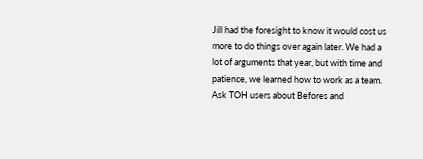Jill had the foresight to know it would cost us more to do things over again later. We had a lot of arguments that year, but with time and patience, we learned how to work as a team.
Ask TOH users about Befores and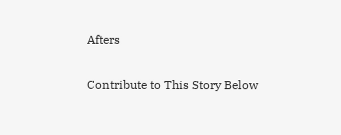Afters

Contribute to This Story Below